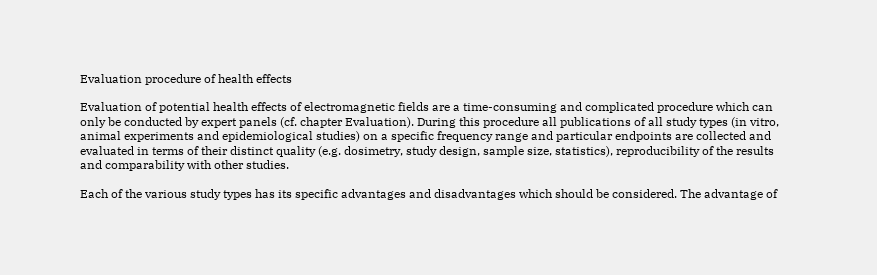Evaluation procedure of health effects

Evaluation of potential health effects of electromagnetic fields are a time-consuming and complicated procedure which can only be conducted by expert panels (cf. chapter Evaluation). During this procedure all publications of all study types (in vitro, animal experiments and epidemiological studies) on a specific frequency range and particular endpoints are collected and evaluated in terms of their distinct quality (e.g. dosimetry, study design, sample size, statistics), reproducibility of the results and comparability with other studies.

Each of the various study types has its specific advantages and disadvantages which should be considered. The advantage of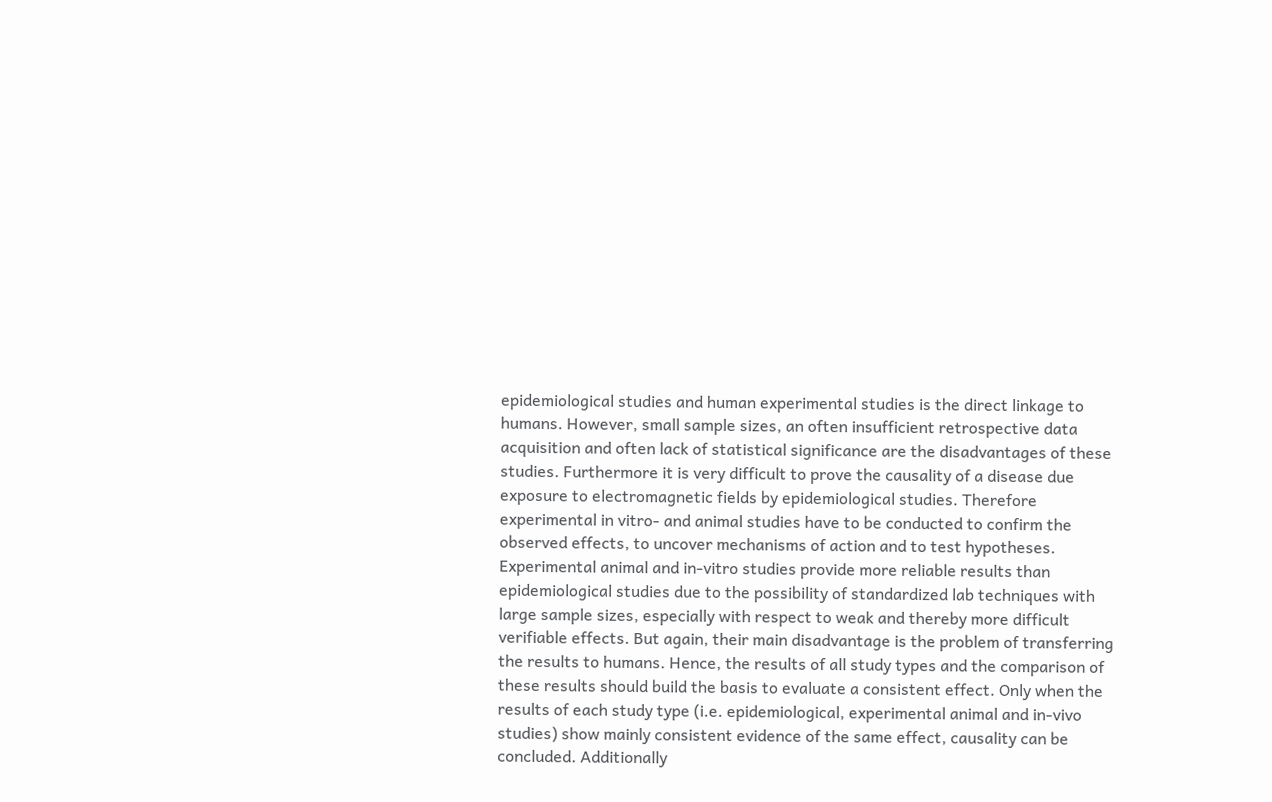epidemiological studies and human experimental studies is the direct linkage to humans. However, small sample sizes, an often insufficient retrospective data acquisition and often lack of statistical significance are the disadvantages of these studies. Furthermore it is very difficult to prove the causality of a disease due exposure to electromagnetic fields by epidemiological studies. Therefore experimental in vitro- and animal studies have to be conducted to confirm the observed effects, to uncover mechanisms of action and to test hypotheses. Experimental animal and in-vitro studies provide more reliable results than epidemiological studies due to the possibility of standardized lab techniques with large sample sizes, especially with respect to weak and thereby more difficult verifiable effects. But again, their main disadvantage is the problem of transferring the results to humans. Hence, the results of all study types and the comparison of these results should build the basis to evaluate a consistent effect. Only when the results of each study type (i.e. epidemiological, experimental animal and in-vivo studies) show mainly consistent evidence of the same effect, causality can be concluded. Additionally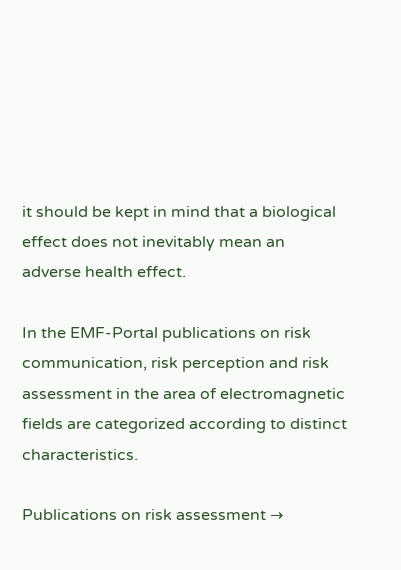it should be kept in mind that a biological effect does not inevitably mean an adverse health effect.

In the EMF-Portal publications on risk communication, risk perception and risk assessment in the area of electromagnetic fields are categorized according to distinct characteristics.

Publications on risk assessment →